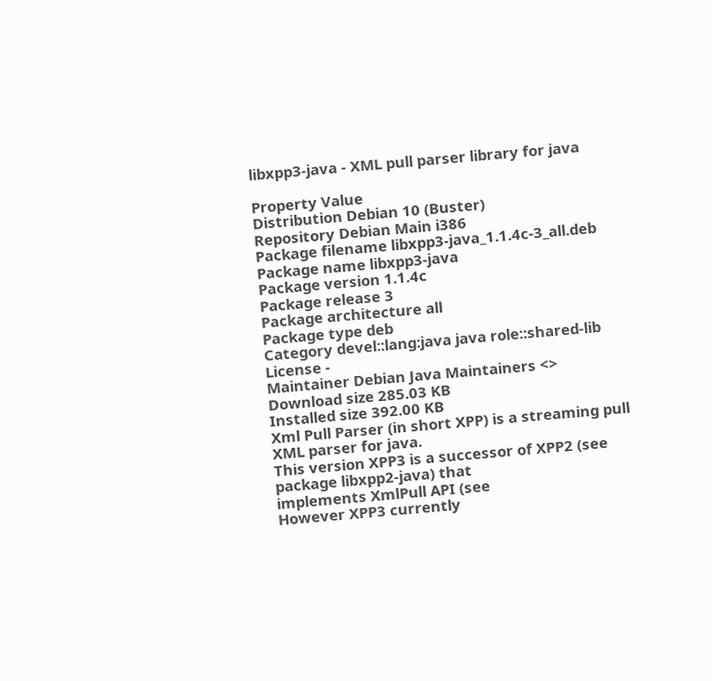libxpp3-java - XML pull parser library for java

Property Value
Distribution Debian 10 (Buster)
Repository Debian Main i386
Package filename libxpp3-java_1.1.4c-3_all.deb
Package name libxpp3-java
Package version 1.1.4c
Package release 3
Package architecture all
Package type deb
Category devel::lang:java java role::shared-lib
License -
Maintainer Debian Java Maintainers <>
Download size 285.03 KB
Installed size 392.00 KB
Xml Pull Parser (in short XPP) is a streaming pull XML parser for java.
This version XPP3 is a successor of XPP2 (see package libxpp2-java) that
implements XmlPull API (see
However XPP3 currently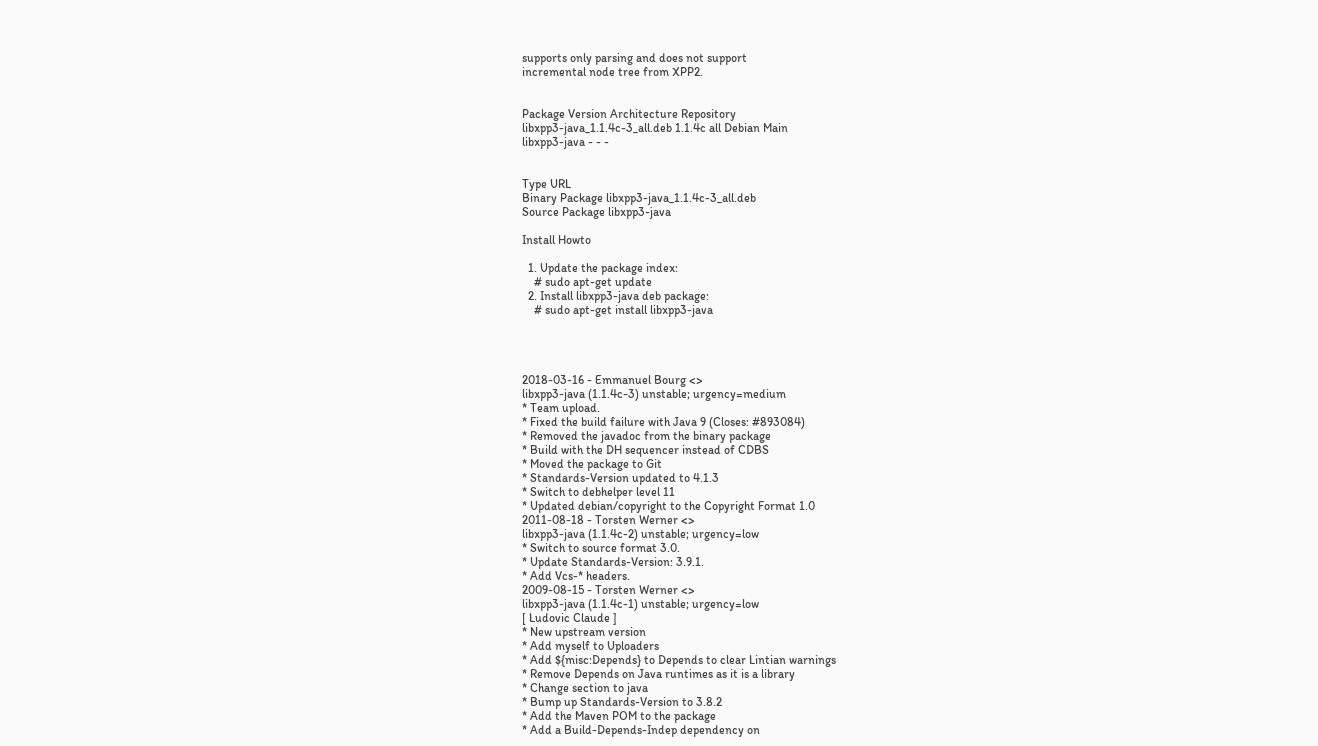supports only parsing and does not support
incremental node tree from XPP2.


Package Version Architecture Repository
libxpp3-java_1.1.4c-3_all.deb 1.1.4c all Debian Main
libxpp3-java - - -


Type URL
Binary Package libxpp3-java_1.1.4c-3_all.deb
Source Package libxpp3-java

Install Howto

  1. Update the package index:
    # sudo apt-get update
  2. Install libxpp3-java deb package:
    # sudo apt-get install libxpp3-java




2018-03-16 - Emmanuel Bourg <>
libxpp3-java (1.1.4c-3) unstable; urgency=medium
* Team upload.
* Fixed the build failure with Java 9 (Closes: #893084)
* Removed the javadoc from the binary package
* Build with the DH sequencer instead of CDBS
* Moved the package to Git
* Standards-Version updated to 4.1.3
* Switch to debhelper level 11
* Updated debian/copyright to the Copyright Format 1.0
2011-08-18 - Torsten Werner <>
libxpp3-java (1.1.4c-2) unstable; urgency=low
* Switch to source format 3.0.
* Update Standards-Version: 3.9.1.
* Add Vcs-* headers.
2009-08-15 - Torsten Werner <>
libxpp3-java (1.1.4c-1) unstable; urgency=low
[ Ludovic Claude ]
* New upstream version
* Add myself to Uploaders
* Add ${misc:Depends} to Depends to clear Lintian warnings
* Remove Depends on Java runtimes as it is a library
* Change section to java
* Bump up Standards-Version to 3.8.2
* Add the Maven POM to the package
* Add a Build-Depends-Indep dependency on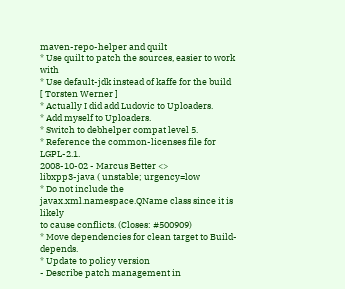maven-repo-helper and quilt
* Use quilt to patch the sources, easier to work with
* Use default-jdk instead of kaffe for the build
[ Torsten Werner ]
* Actually I did add Ludovic to Uploaders.
* Add myself to Uploaders.
* Switch to debhelper compat level 5.
* Reference the common-licenses file for LGPL-2.1.
2008-10-02 - Marcus Better <>
libxpp3-java ( unstable; urgency=low
* Do not include the javax.xml.namespace.QName class since it is likely
to cause conflicts. (Closes: #500909)
* Move dependencies for clean target to Build-depends.
* Update to policy version
- Describe patch management in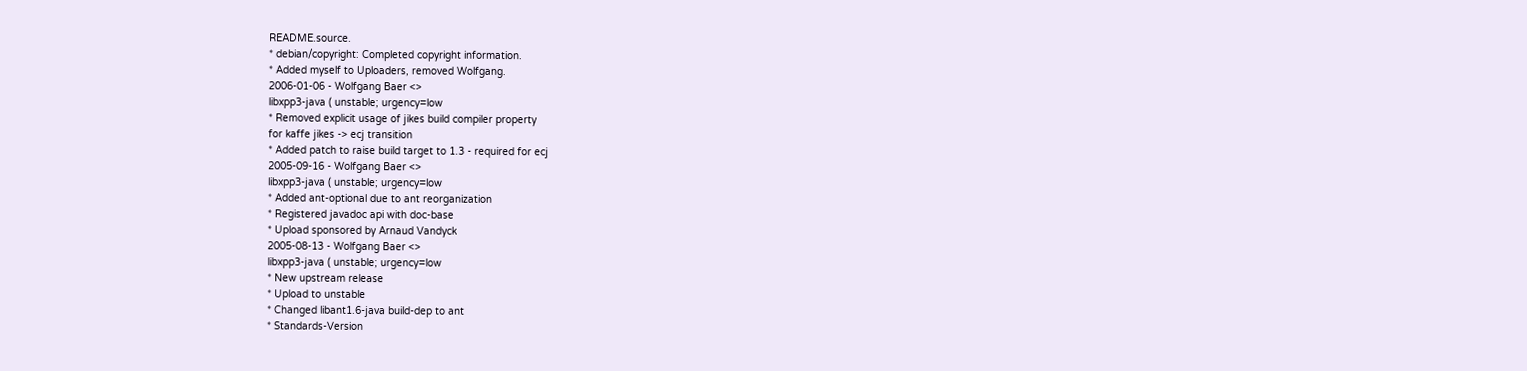README.source.
* debian/copyright: Completed copyright information.
* Added myself to Uploaders, removed Wolfgang.
2006-01-06 - Wolfgang Baer <>
libxpp3-java ( unstable; urgency=low
* Removed explicit usage of jikes build compiler property
for kaffe jikes -> ecj transition
* Added patch to raise build target to 1.3 - required for ecj
2005-09-16 - Wolfgang Baer <>
libxpp3-java ( unstable; urgency=low
* Added ant-optional due to ant reorganization
* Registered javadoc api with doc-base
* Upload sponsored by Arnaud Vandyck
2005-08-13 - Wolfgang Baer <>
libxpp3-java ( unstable; urgency=low
* New upstream release
* Upload to unstable
* Changed libant1.6-java build-dep to ant
* Standards-Version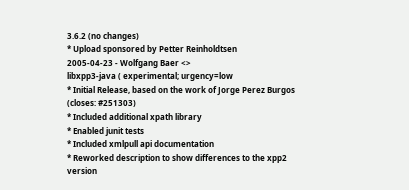3.6.2 (no changes)
* Upload sponsored by Petter Reinholdtsen
2005-04-23 - Wolfgang Baer <>
libxpp3-java ( experimental; urgency=low
* Initial Release, based on the work of Jorge Perez Burgos (closes: #251303)
* Included additional xpath library
* Enabled junit tests
* Included xmlpull api documentation
* Reworked description to show differences to the xpp2 version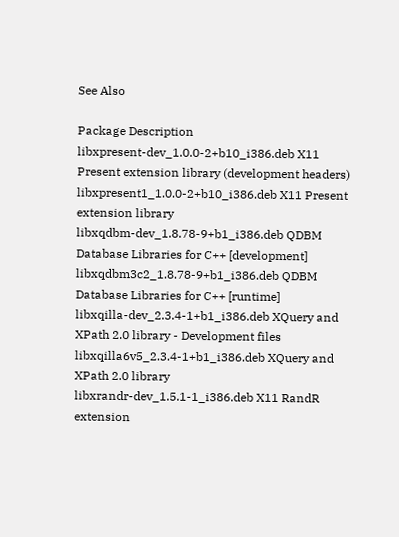See Also

Package Description
libxpresent-dev_1.0.0-2+b10_i386.deb X11 Present extension library (development headers)
libxpresent1_1.0.0-2+b10_i386.deb X11 Present extension library
libxqdbm-dev_1.8.78-9+b1_i386.deb QDBM Database Libraries for C++ [development]
libxqdbm3c2_1.8.78-9+b1_i386.deb QDBM Database Libraries for C++ [runtime]
libxqilla-dev_2.3.4-1+b1_i386.deb XQuery and XPath 2.0 library - Development files
libxqilla6v5_2.3.4-1+b1_i386.deb XQuery and XPath 2.0 library
libxrandr-dev_1.5.1-1_i386.deb X11 RandR extension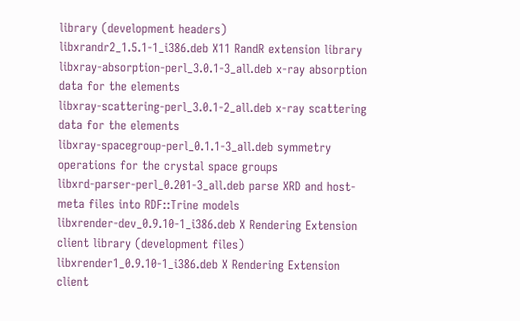library (development headers)
libxrandr2_1.5.1-1_i386.deb X11 RandR extension library
libxray-absorption-perl_3.0.1-3_all.deb x-ray absorption data for the elements
libxray-scattering-perl_3.0.1-2_all.deb x-ray scattering data for the elements
libxray-spacegroup-perl_0.1.1-3_all.deb symmetry operations for the crystal space groups
libxrd-parser-perl_0.201-3_all.deb parse XRD and host-meta files into RDF::Trine models
libxrender-dev_0.9.10-1_i386.deb X Rendering Extension client library (development files)
libxrender1_0.9.10-1_i386.deb X Rendering Extension client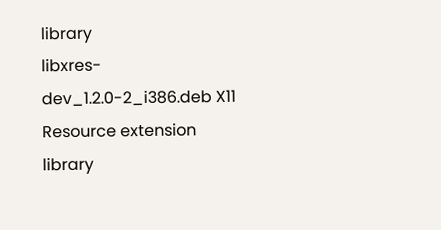library
libxres-dev_1.2.0-2_i386.deb X11 Resource extension library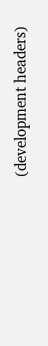(development headers)